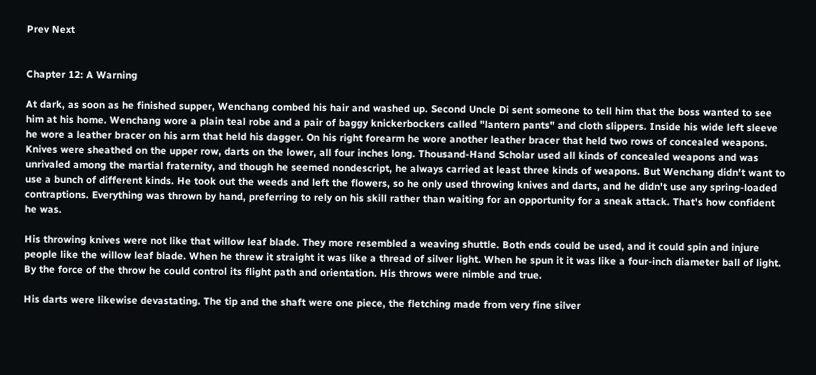Prev Next


Chapter 12: A Warning

At dark, as soon as he finished supper, Wenchang combed his hair and washed up. Second Uncle Di sent someone to tell him that the boss wanted to see him at his home. Wenchang wore a plain teal robe and a pair of baggy knickerbockers called "lantern pants" and cloth slippers. Inside his wide left sleeve he wore a leather bracer on his arm that held his dagger. On his right forearm he wore another leather bracer that held two rows of concealed weapons. Knives were sheathed on the upper row, darts on the lower, all four inches long. Thousand-Hand Scholar used all kinds of concealed weapons and was unrivaled among the martial fraternity, and though he seemed nondescript, he always carried at least three kinds of weapons. But Wenchang didn't want to use a bunch of different kinds. He took out the weeds and left the flowers, so he only used throwing knives and darts, and he didn't use any spring-loaded contraptions. Everything was thrown by hand, preferring to rely on his skill rather than waiting for an opportunity for a sneak attack. That's how confident he was.

His throwing knives were not like that willow leaf blade. They more resembled a weaving shuttle. Both ends could be used, and it could spin and injure people like the willow leaf blade. When he threw it straight it was like a thread of silver light. When he spun it it was like a four-inch diameter ball of light. By the force of the throw he could control its flight path and orientation. His throws were nimble and true.

His darts were likewise devastating. The tip and the shaft were one piece, the fletching made from very fine silver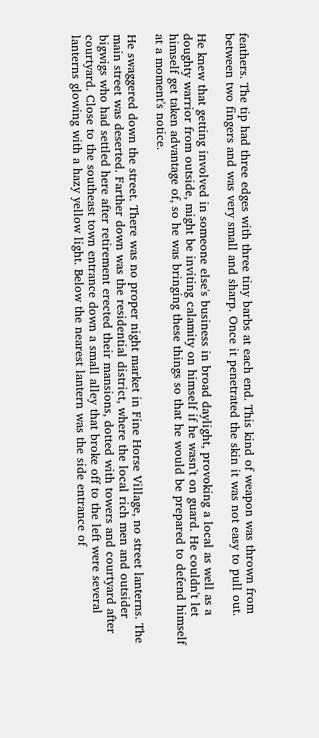feathers. The tip had three edges with three tiny barbs at each end. This kind of weapon was thrown from between two fingers and was very small and sharp. Once it penetrated the skin it was not easy to pull out.

He knew that getting involved in someone else's business in broad daylight, provoking a local as well as a doughty warrior from outside, might be inviting calamity on himself if he wasn't on guard. He couldn't let himself get taken advantage of, so he was bringing these things so that he would be prepared to defend himself at a moment's notice.

He swaggered down the street. There was no proper night market in Fine Horse Village, no street lanterns. The main street was deserted. Farther down was the residential district, where the local rich men and outsider bigwigs who had settled here after retirement erected their mansions, dotted with towers and courtyard after courtyard. Close to the southeast town entrance down a small alley that broke off to the left were several lanterns glowing with a hazy yellow light. Below the nearest lantern was the side entrance of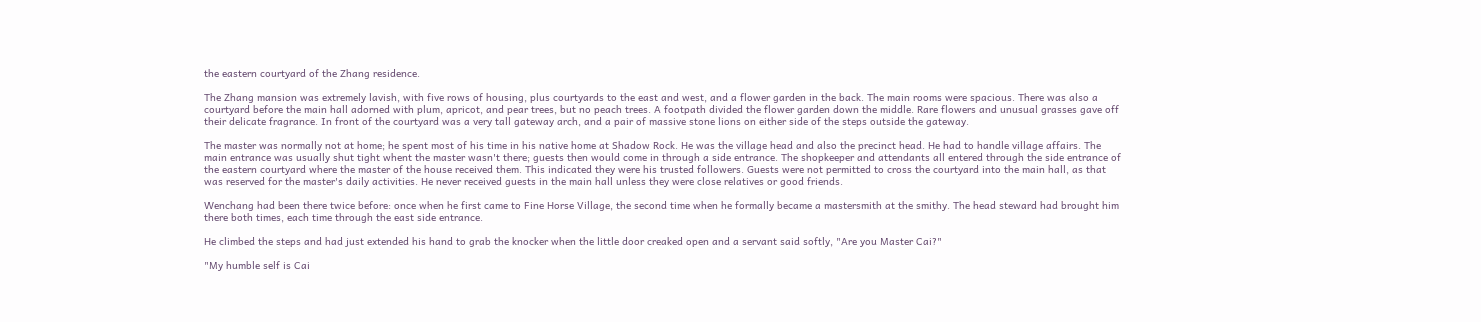the eastern courtyard of the Zhang residence.

The Zhang mansion was extremely lavish, with five rows of housing, plus courtyards to the east and west, and a flower garden in the back. The main rooms were spacious. There was also a courtyard before the main hall adorned with plum, apricot, and pear trees, but no peach trees. A footpath divided the flower garden down the middle. Rare flowers and unusual grasses gave off their delicate fragrance. In front of the courtyard was a very tall gateway arch, and a pair of massive stone lions on either side of the steps outside the gateway.

The master was normally not at home; he spent most of his time in his native home at Shadow Rock. He was the village head and also the precinct head. He had to handle village affairs. The main entrance was usually shut tight whent the master wasn't there; guests then would come in through a side entrance. The shopkeeper and attendants all entered through the side entrance of the eastern courtyard where the master of the house received them. This indicated they were his trusted followers. Guests were not permitted to cross the courtyard into the main hall, as that was reserved for the master's daily activities. He never received guests in the main hall unless they were close relatives or good friends.

Wenchang had been there twice before: once when he first came to Fine Horse Village, the second time when he formally became a mastersmith at the smithy. The head steward had brought him there both times, each time through the east side entrance.

He climbed the steps and had just extended his hand to grab the knocker when the little door creaked open and a servant said softly, "Are you Master Cai?"

"My humble self is Cai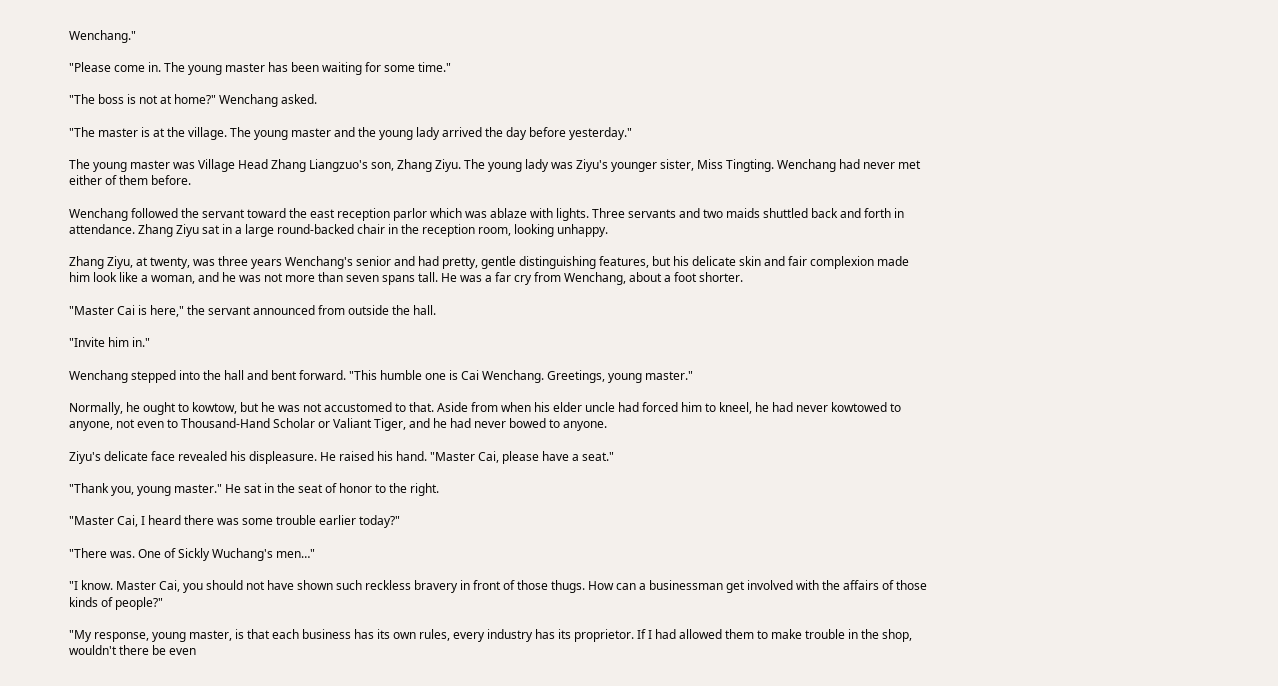Wenchang."

"Please come in. The young master has been waiting for some time."

"The boss is not at home?" Wenchang asked.

"The master is at the village. The young master and the young lady arrived the day before yesterday."

The young master was Village Head Zhang Liangzuo's son, Zhang Ziyu. The young lady was Ziyu's younger sister, Miss Tingting. Wenchang had never met either of them before.

Wenchang followed the servant toward the east reception parlor which was ablaze with lights. Three servants and two maids shuttled back and forth in attendance. Zhang Ziyu sat in a large round-backed chair in the reception room, looking unhappy.

Zhang Ziyu, at twenty, was three years Wenchang's senior and had pretty, gentle distinguishing features, but his delicate skin and fair complexion made him look like a woman, and he was not more than seven spans tall. He was a far cry from Wenchang, about a foot shorter.

"Master Cai is here," the servant announced from outside the hall.

"Invite him in."

Wenchang stepped into the hall and bent forward. "This humble one is Cai Wenchang. Greetings, young master."

Normally, he ought to kowtow, but he was not accustomed to that. Aside from when his elder uncle had forced him to kneel, he had never kowtowed to anyone, not even to Thousand-Hand Scholar or Valiant Tiger, and he had never bowed to anyone.

Ziyu's delicate face revealed his displeasure. He raised his hand. "Master Cai, please have a seat."

"Thank you, young master." He sat in the seat of honor to the right.

"Master Cai, I heard there was some trouble earlier today?"

"There was. One of Sickly Wuchang's men…"

"I know. Master Cai, you should not have shown such reckless bravery in front of those thugs. How can a businessman get involved with the affairs of those kinds of people?"

"My response, young master, is that each business has its own rules, every industry has its proprietor. If I had allowed them to make trouble in the shop, wouldn't there be even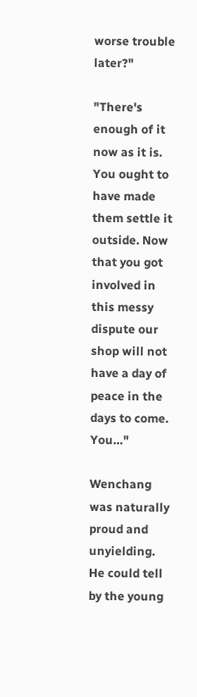worse trouble later?"

"There's enough of it now as it is. You ought to have made them settle it outside. Now that you got involved in this messy dispute our shop will not have a day of peace in the days to come. You…"

Wenchang was naturally proud and unyielding. He could tell by the young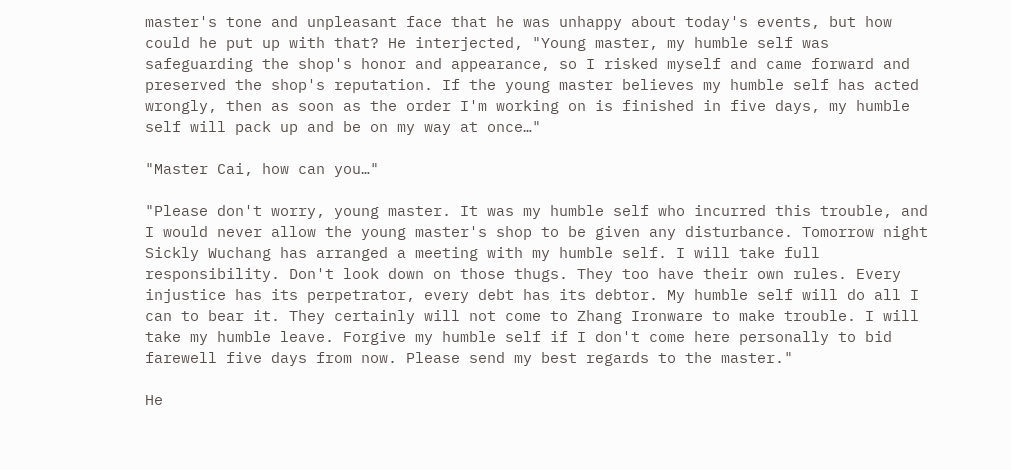master's tone and unpleasant face that he was unhappy about today's events, but how could he put up with that? He interjected, "Young master, my humble self was safeguarding the shop's honor and appearance, so I risked myself and came forward and preserved the shop's reputation. If the young master believes my humble self has acted wrongly, then as soon as the order I'm working on is finished in five days, my humble self will pack up and be on my way at once…"

"Master Cai, how can you…"

"Please don't worry, young master. It was my humble self who incurred this trouble, and I would never allow the young master's shop to be given any disturbance. Tomorrow night Sickly Wuchang has arranged a meeting with my humble self. I will take full responsibility. Don't look down on those thugs. They too have their own rules. Every injustice has its perpetrator, every debt has its debtor. My humble self will do all I can to bear it. They certainly will not come to Zhang Ironware to make trouble. I will take my humble leave. Forgive my humble self if I don't come here personally to bid farewell five days from now. Please send my best regards to the master."

He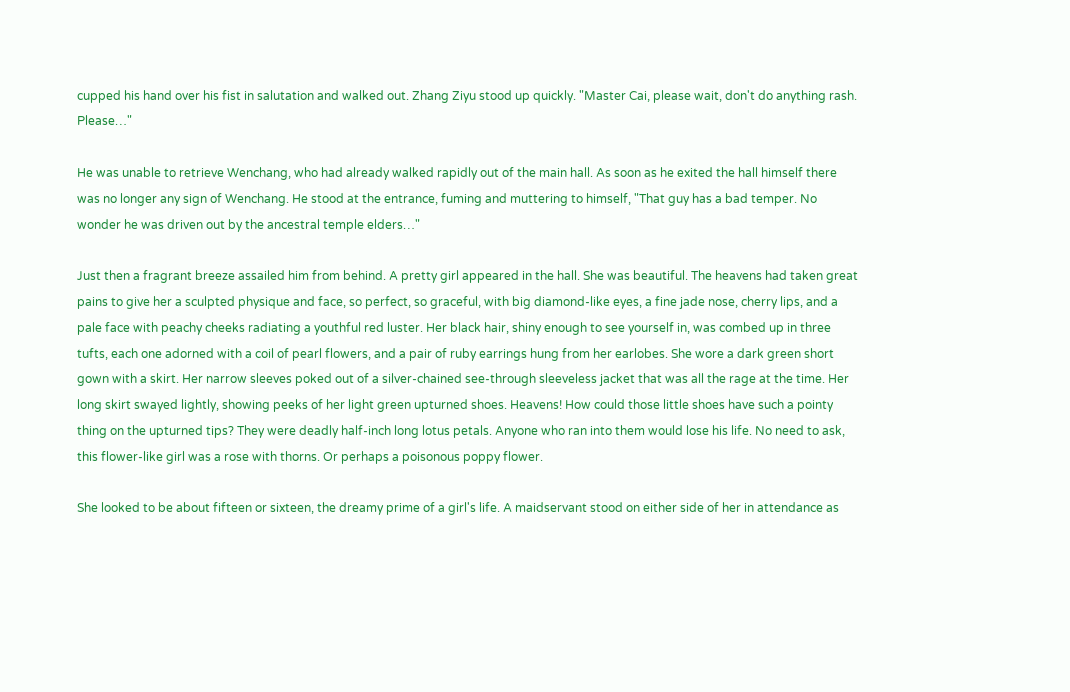cupped his hand over his fist in salutation and walked out. Zhang Ziyu stood up quickly. "Master Cai, please wait, don't do anything rash. Please…"

He was unable to retrieve Wenchang, who had already walked rapidly out of the main hall. As soon as he exited the hall himself there was no longer any sign of Wenchang. He stood at the entrance, fuming and muttering to himself, "That guy has a bad temper. No wonder he was driven out by the ancestral temple elders…"

Just then a fragrant breeze assailed him from behind. A pretty girl appeared in the hall. She was beautiful. The heavens had taken great pains to give her a sculpted physique and face, so perfect, so graceful, with big diamond-like eyes, a fine jade nose, cherry lips, and a pale face with peachy cheeks radiating a youthful red luster. Her black hair, shiny enough to see yourself in, was combed up in three tufts, each one adorned with a coil of pearl flowers, and a pair of ruby earrings hung from her earlobes. She wore a dark green short gown with a skirt. Her narrow sleeves poked out of a silver-chained see-through sleeveless jacket that was all the rage at the time. Her long skirt swayed lightly, showing peeks of her light green upturned shoes. Heavens! How could those little shoes have such a pointy thing on the upturned tips? They were deadly half-inch long lotus petals. Anyone who ran into them would lose his life. No need to ask, this flower-like girl was a rose with thorns. Or perhaps a poisonous poppy flower.

She looked to be about fifteen or sixteen, the dreamy prime of a girl's life. A maidservant stood on either side of her in attendance as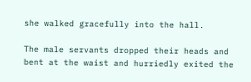she walked gracefully into the hall.

The male servants dropped their heads and bent at the waist and hurriedly exited the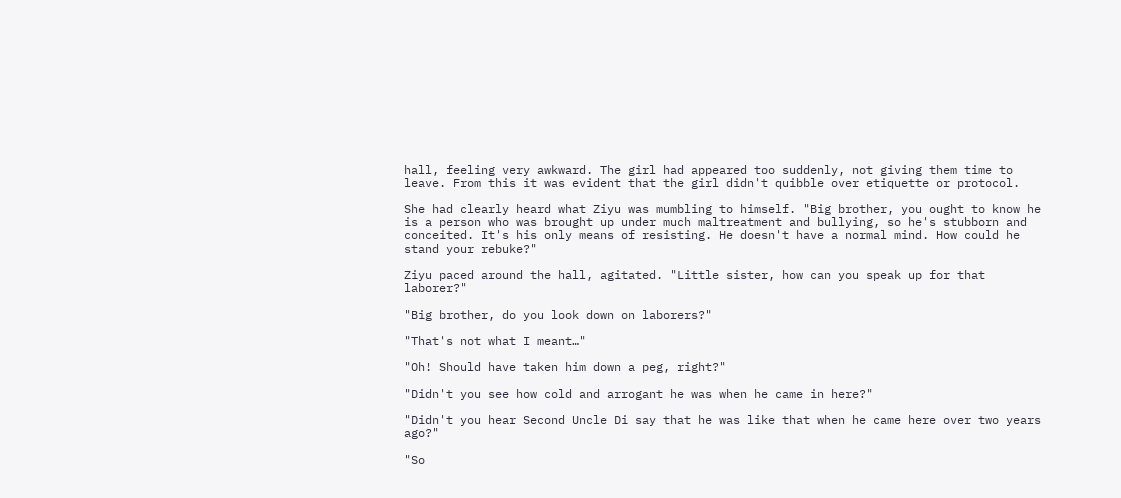hall, feeling very awkward. The girl had appeared too suddenly, not giving them time to leave. From this it was evident that the girl didn't quibble over etiquette or protocol.

She had clearly heard what Ziyu was mumbling to himself. "Big brother, you ought to know he is a person who was brought up under much maltreatment and bullying, so he's stubborn and conceited. It's his only means of resisting. He doesn't have a normal mind. How could he stand your rebuke?"

Ziyu paced around the hall, agitated. "Little sister, how can you speak up for that laborer?"

"Big brother, do you look down on laborers?"

"That's not what I meant…"

"Oh! Should have taken him down a peg, right?"

"Didn't you see how cold and arrogant he was when he came in here?"

"Didn't you hear Second Uncle Di say that he was like that when he came here over two years ago?"

"So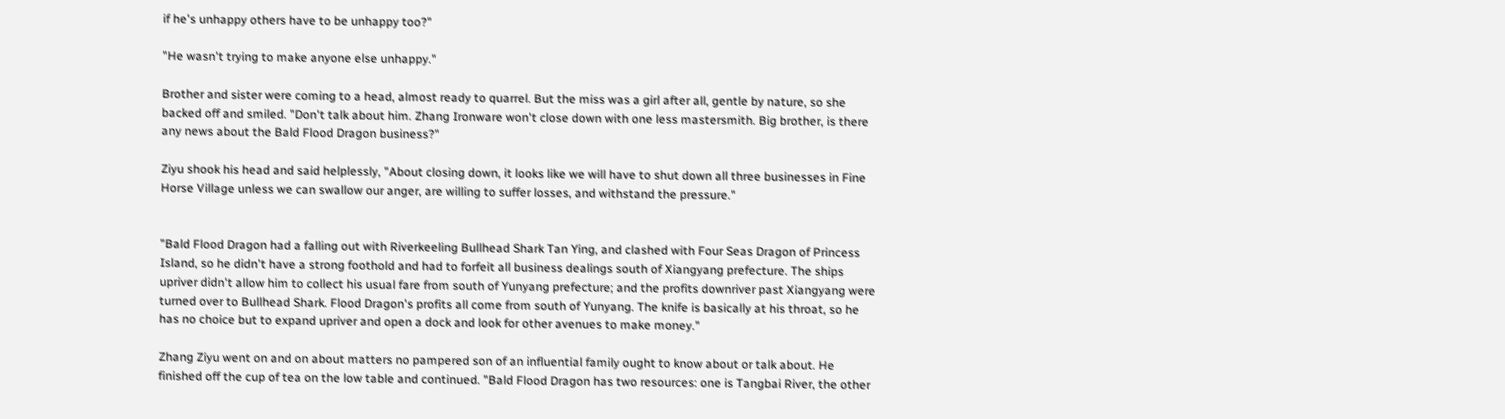if he's unhappy others have to be unhappy too?"

"He wasn't trying to make anyone else unhappy."

Brother and sister were coming to a head, almost ready to quarrel. But the miss was a girl after all, gentle by nature, so she backed off and smiled. "Don't talk about him. Zhang Ironware won't close down with one less mastersmith. Big brother, is there any news about the Bald Flood Dragon business?"

Ziyu shook his head and said helplessly, "About closing down, it looks like we will have to shut down all three businesses in Fine Horse Village unless we can swallow our anger, are willing to suffer losses, and withstand the pressure."


"Bald Flood Dragon had a falling out with Riverkeeling Bullhead Shark Tan Ying, and clashed with Four Seas Dragon of Princess Island, so he didn't have a strong foothold and had to forfeit all business dealings south of Xiangyang prefecture. The ships upriver didn't allow him to collect his usual fare from south of Yunyang prefecture; and the profits downriver past Xiangyang were turned over to Bullhead Shark. Flood Dragon's profits all come from south of Yunyang. The knife is basically at his throat, so he has no choice but to expand upriver and open a dock and look for other avenues to make money."

Zhang Ziyu went on and on about matters no pampered son of an influential family ought to know about or talk about. He finished off the cup of tea on the low table and continued. "Bald Flood Dragon has two resources: one is Tangbai River, the other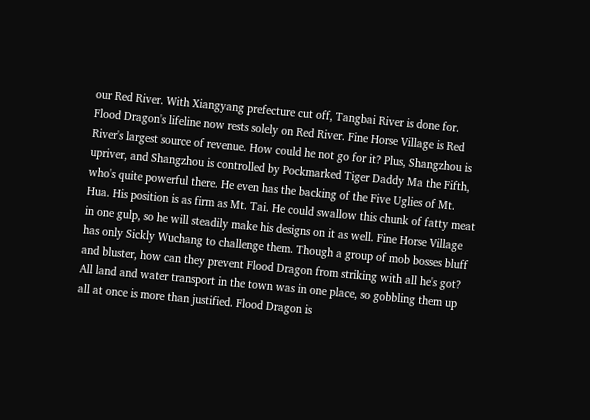our Red River. With Xiangyang prefecture cut off, Tangbai River is done for. Flood Dragon's lifeline now rests solely on Red River. Fine Horse Village is Red River's largest source of revenue. How could he not go for it? Plus, Shangzhou is upriver, and Shangzhou is controlled by Pockmarked Tiger Daddy Ma the Fifth, who's quite powerful there. He even has the backing of the Five Uglies of Mt. Hua. His position is as firm as Mt. Tai. He could swallow this chunk of fatty meat in one gulp, so he will steadily make his designs on it as well. Fine Horse Village has only Sickly Wuchang to challenge them. Though a group of mob bosses bluff and bluster, how can they prevent Flood Dragon from striking with all he's got? All land and water transport in the town was in one place, so gobbling them up all at once is more than justified. Flood Dragon is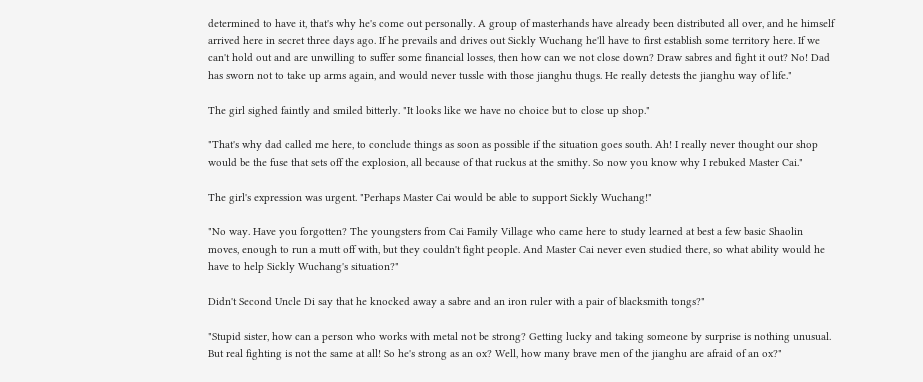determined to have it, that's why he's come out personally. A group of masterhands have already been distributed all over, and he himself arrived here in secret three days ago. If he prevails and drives out Sickly Wuchang he'll have to first establish some territory here. If we can't hold out and are unwilling to suffer some financial losses, then how can we not close down? Draw sabres and fight it out? No! Dad has sworn not to take up arms again, and would never tussle with those jianghu thugs. He really detests the jianghu way of life."

The girl sighed faintly and smiled bitterly. "It looks like we have no choice but to close up shop."

"That's why dad called me here, to conclude things as soon as possible if the situation goes south. Ah! I really never thought our shop would be the fuse that sets off the explosion, all because of that ruckus at the smithy. So now you know why I rebuked Master Cai."

The girl's expression was urgent. "Perhaps Master Cai would be able to support Sickly Wuchang!"

"No way. Have you forgotten? The youngsters from Cai Family Village who came here to study learned at best a few basic Shaolin moves, enough to run a mutt off with, but they couldn't fight people. And Master Cai never even studied there, so what ability would he have to help Sickly Wuchang's situation?"

Didn't Second Uncle Di say that he knocked away a sabre and an iron ruler with a pair of blacksmith tongs?"

"Stupid sister, how can a person who works with metal not be strong? Getting lucky and taking someone by surprise is nothing unusual. But real fighting is not the same at all! So he's strong as an ox? Well, how many brave men of the jianghu are afraid of an ox?"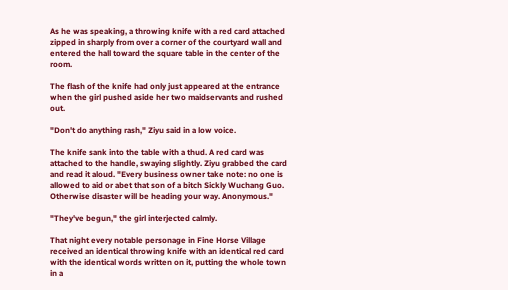As he was speaking, a throwing knife with a red card attached zipped in sharply from over a corner of the courtyard wall and entered the hall toward the square table in the center of the room.

The flash of the knife had only just appeared at the entrance when the girl pushed aside her two maidservants and rushed out.

"Don't do anything rash," Ziyu said in a low voice.

The knife sank into the table with a thud. A red card was attached to the handle, swaying slightly. Ziyu grabbed the card and read it aloud. "Every business owner take note: no one is allowed to aid or abet that son of a bitch Sickly Wuchang Guo. Otherwise disaster will be heading your way. Anonymous."

"They've begun," the girl interjected calmly.

That night every notable personage in Fine Horse Village received an identical throwing knife with an identical red card with the identical words written on it, putting the whole town in a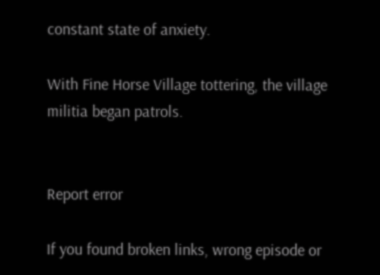constant state of anxiety.

With Fine Horse Village tottering, the village militia began patrols.


Report error

If you found broken links, wrong episode or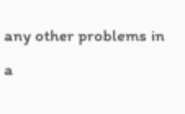any other problems in a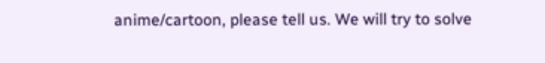anime/cartoon, please tell us. We will try to solve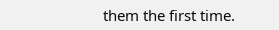them the first time.